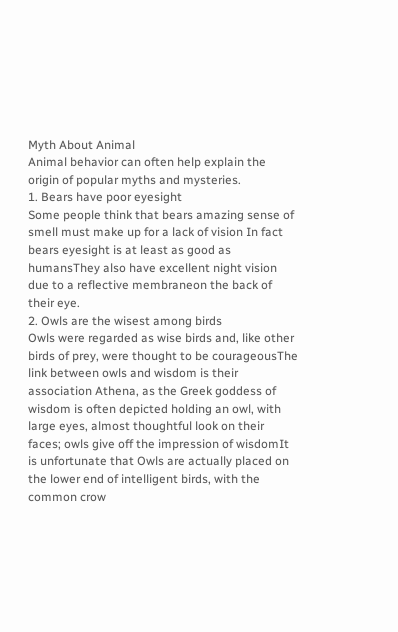Myth About Animal
Animal behavior can often help explain the origin of popular myths and mysteries.
1. Bears have poor eyesight
Some people think that bears amazing sense of smell must make up for a lack of vision In fact bears eyesight is at least as good as humansThey also have excellent night vision due to a reflective membraneon the back of their eye.
2. Owls are the wisest among birds
Owls were regarded as wise birds and, like other birds of prey, were thought to be courageousThe link between owls and wisdom is their association Athena, as the Greek goddess of wisdom is often depicted holding an owl, with large eyes, almost thoughtful look on their faces; owls give off the impression of wisdomIt is unfortunate that Owls are actually placed on the lower end of intelligent birds, with the common crow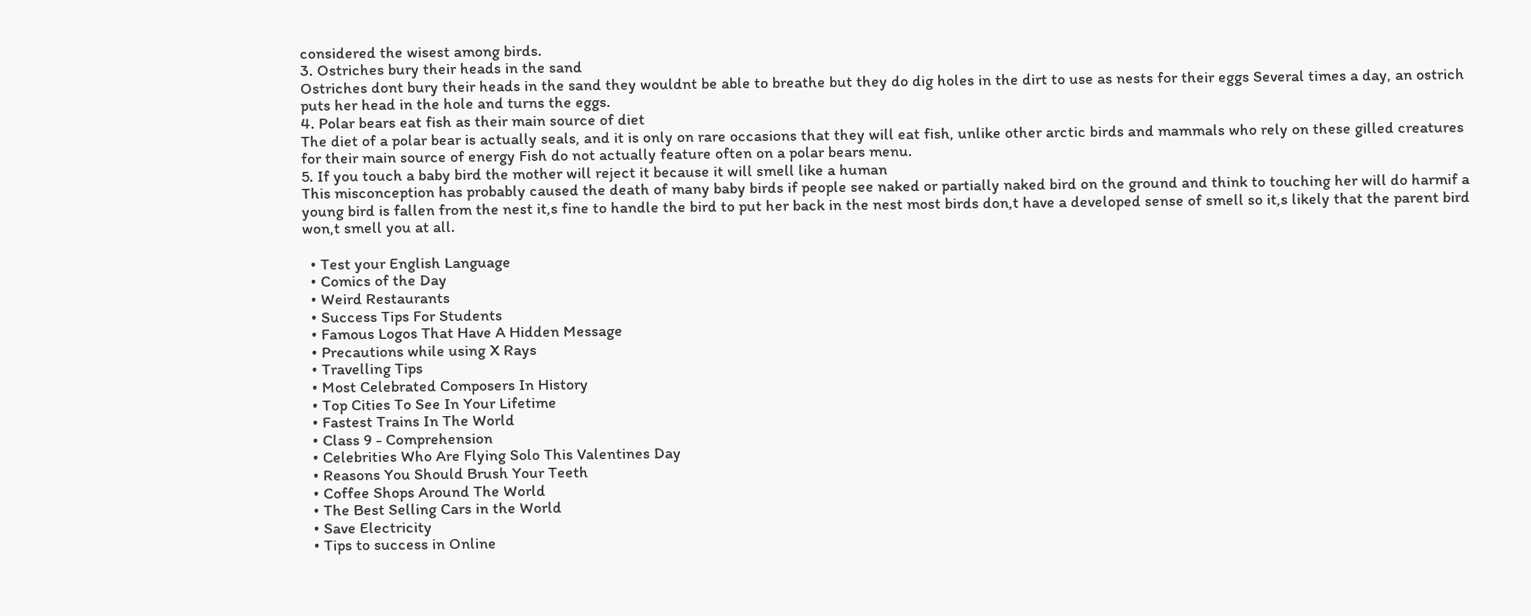considered the wisest among birds.
3. Ostriches bury their heads in the sand
Ostriches dont bury their heads in the sand they wouldnt be able to breathe but they do dig holes in the dirt to use as nests for their eggs Several times a day, an ostrich puts her head in the hole and turns the eggs.
4. Polar bears eat fish as their main source of diet
The diet of a polar bear is actually seals, and it is only on rare occasions that they will eat fish, unlike other arctic birds and mammals who rely on these gilled creatures for their main source of energy Fish do not actually feature often on a polar bears menu.
5. If you touch a baby bird the mother will reject it because it will smell like a human
This misconception has probably caused the death of many baby birds if people see naked or partially naked bird on the ground and think to touching her will do harmif a young bird is fallen from the nest it,s fine to handle the bird to put her back in the nest most birds don,t have a developed sense of smell so it,s likely that the parent bird won,t smell you at all.

  • Test your English Language
  • Comics of the Day
  • Weird Restaurants
  • Success Tips For Students
  • Famous Logos That Have A Hidden Message
  • Precautions while using X Rays
  • Travelling Tips
  • Most Celebrated Composers In History
  • Top Cities To See In Your Lifetime
  • Fastest Trains In The World
  • Class 9 - Comprehension
  • Celebrities Who Are Flying Solo This Valentines Day
  • Reasons You Should Brush Your Teeth
  • Coffee Shops Around The World
  • The Best Selling Cars in the World
  • Save Electricity
  • Tips to success in Online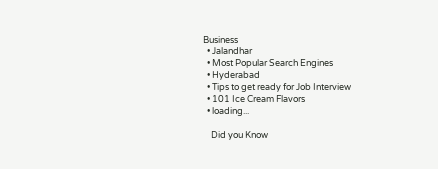Business
  • Jalandhar
  • Most Popular Search Engines
  • Hyderabad
  • Tips to get ready for Job Interview
  • 101 Ice Cream Flavors
  • loading...

    Did you Know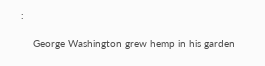:

    George Washington grew hemp in his garden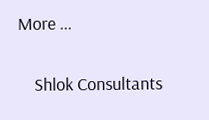More ...

    Shlok Consultants